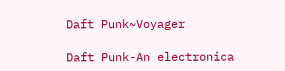Daft Punk~Voyager

Daft Punk-An electronica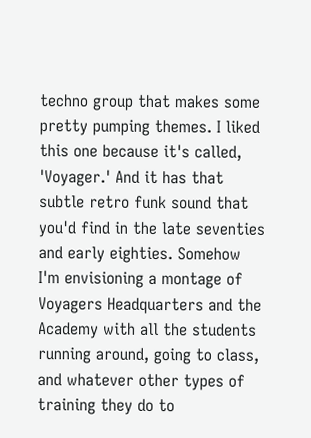techno group that makes some pretty pumping themes. I liked this one because it's called, 'Voyager.' And it has that subtle retro funk sound that you'd find in the late seventies and early eighties. Somehow I'm envisioning a montage of Voyagers Headquarters and the Academy with all the students running around, going to class, and whatever other types of training they do to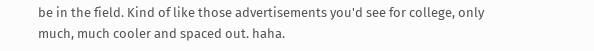be in the field. Kind of like those advertisements you'd see for college, only much, much cooler and spaced out. haha.